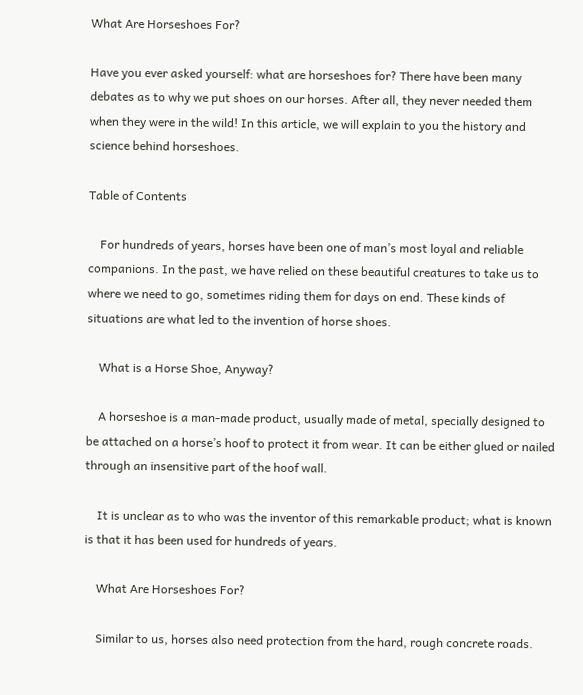What Are Horseshoes For?

Have you ever asked yourself: what are horseshoes for? There have been many debates as to why we put shoes on our horses. After all, they never needed them when they were in the wild! In this article, we will explain to you the history and science behind horseshoes.

Table of Contents

    For hundreds of years, horses have been one of man’s most loyal and reliable companions. In the past, we have relied on these beautiful creatures to take us to where we need to go, sometimes riding them for days on end. These kinds of situations are what led to the invention of horse shoes.

    What is a Horse Shoe, Anyway?

    A horseshoe is a man-made product, usually made of metal, specially designed to be attached on a horse’s hoof to protect it from wear. It can be either glued or nailed through an insensitive part of the hoof wall.

    It is unclear as to who was the inventor of this remarkable product; what is known is that it has been used for hundreds of years.

    What Are Horseshoes For?

    Similar to us, horses also need protection from the hard, rough concrete roads.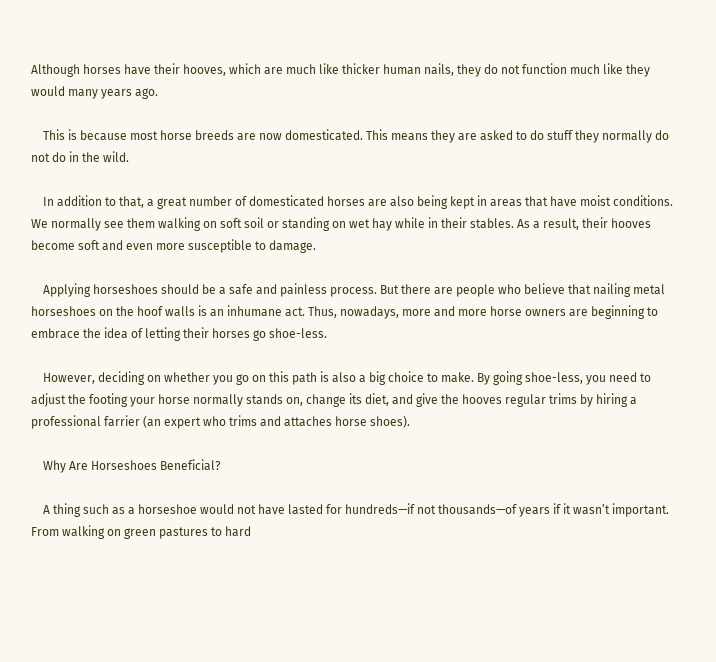Although horses have their hooves, which are much like thicker human nails, they do not function much like they would many years ago.

    This is because most horse breeds are now domesticated. This means they are asked to do stuff they normally do not do in the wild.

    In addition to that, a great number of domesticated horses are also being kept in areas that have moist conditions. We normally see them walking on soft soil or standing on wet hay while in their stables. As a result, their hooves become soft and even more susceptible to damage.

    Applying horseshoes should be a safe and painless process. But there are people who believe that nailing metal horseshoes on the hoof walls is an inhumane act. Thus, nowadays, more and more horse owners are beginning to embrace the idea of letting their horses go shoe-less.

    However, deciding on whether you go on this path is also a big choice to make. By going shoe-less, you need to adjust the footing your horse normally stands on, change its diet, and give the hooves regular trims by hiring a professional farrier (an expert who trims and attaches horse shoes).

    Why Are Horseshoes Beneficial?

    A thing such as a horseshoe would not have lasted for hundreds—if not thousands—of years if it wasn’t important. From walking on green pastures to hard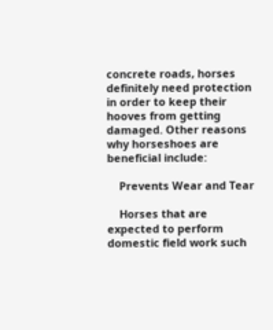concrete roads, horses definitely need protection in order to keep their hooves from getting damaged. Other reasons why horseshoes are beneficial include:

    Prevents Wear and Tear

    Horses that are expected to perform domestic field work such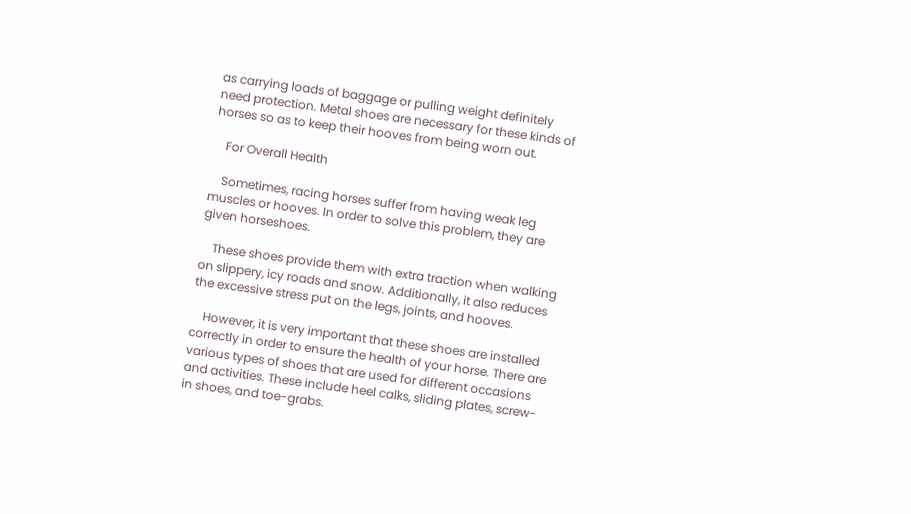as carrying loads of baggage or pulling weight definitely need protection. Metal shoes are necessary for these kinds of horses so as to keep their hooves from being worn out.

    For Overall Health

    Sometimes, racing horses suffer from having weak leg muscles or hooves. In order to solve this problem, they are given horseshoes.

    These shoes provide them with extra traction when walking on slippery, icy roads and snow. Additionally, it also reduces the excessive stress put on the legs, joints, and hooves.

    However, it is very important that these shoes are installed correctly in order to ensure the health of your horse. There are various types of shoes that are used for different occasions and activities. These include heel calks, sliding plates, screw-in shoes, and toe-grabs.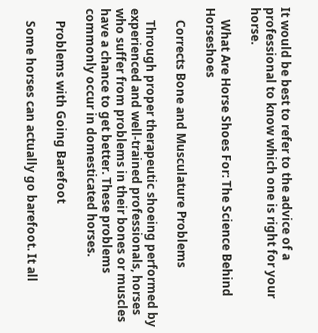It would be best to refer to the advice of a professional to know which one is right for your horse.

    What Are Horse Shoes For: The Science Behind Horseshoes

    Corrects Bone and Musculature Problems

    Through proper therapeutic shoeing performed by experienced and well-trained professionals, horses who suffer from problems in their bones or muscles have a chance to get better. These problems commonly occur in domesticated horses.

    Problems with Going Barefoot

    Some horses can actually go barefoot. It all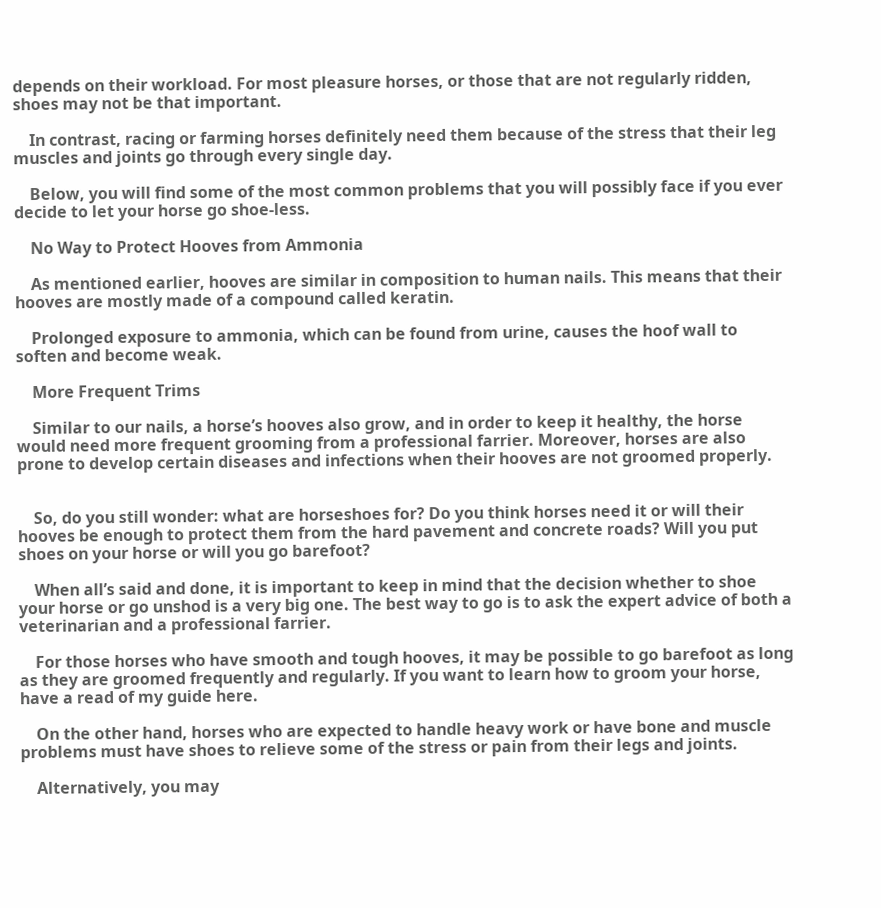depends on their workload. For most pleasure horses, or those that are not regularly ridden, shoes may not be that important.

    In contrast, racing or farming horses definitely need them because of the stress that their leg muscles and joints go through every single day.

    Below, you will find some of the most common problems that you will possibly face if you ever decide to let your horse go shoe-less.

    No Way to Protect Hooves from Ammonia

    As mentioned earlier, hooves are similar in composition to human nails. This means that their hooves are mostly made of a compound called keratin.

    Prolonged exposure to ammonia, which can be found from urine, causes the hoof wall to soften and become weak.

    More Frequent Trims

    Similar to our nails, a horse’s hooves also grow, and in order to keep it healthy, the horse would need more frequent grooming from a professional farrier. Moreover, horses are also prone to develop certain diseases and infections when their hooves are not groomed properly.


    So, do you still wonder: what are horseshoes for? Do you think horses need it or will their hooves be enough to protect them from the hard pavement and concrete roads? Will you put shoes on your horse or will you go barefoot?

    When all’s said and done, it is important to keep in mind that the decision whether to shoe your horse or go unshod is a very big one. The best way to go is to ask the expert advice of both a veterinarian and a professional farrier.

    For those horses who have smooth and tough hooves, it may be possible to go barefoot as long as they are groomed frequently and regularly. If you want to learn how to groom your horse, have a read of my guide here.

    On the other hand, horses who are expected to handle heavy work or have bone and muscle problems must have shoes to relieve some of the stress or pain from their legs and joints.

    Alternatively, you may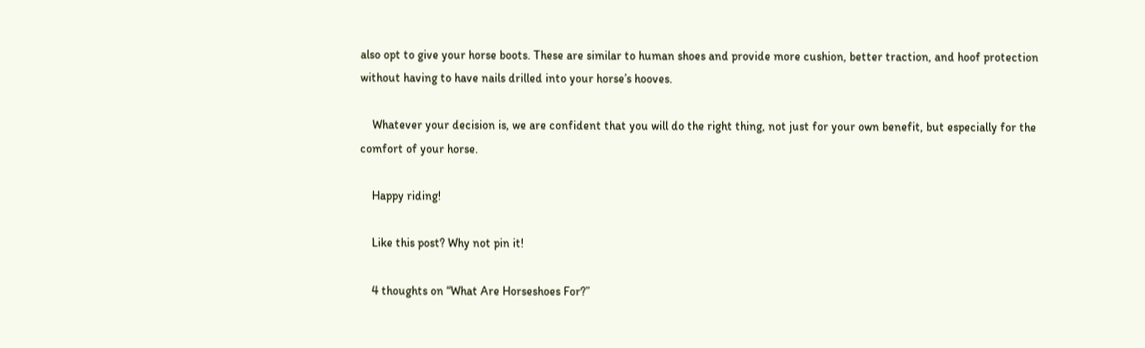also opt to give your horse boots. These are similar to human shoes and provide more cushion, better traction, and hoof protection without having to have nails drilled into your horse’s hooves.

    Whatever your decision is, we are confident that you will do the right thing, not just for your own benefit, but especially for the comfort of your horse.

    Happy riding!

    Like this post? Why not pin it!

    4 thoughts on “What Are Horseshoes For?”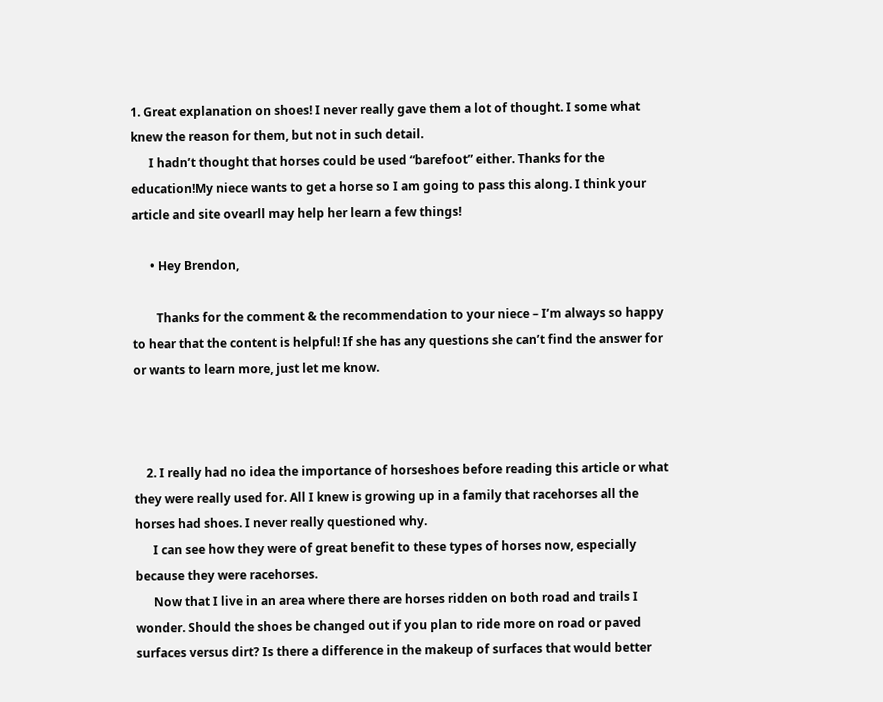1. Great explanation on shoes! I never really gave them a lot of thought. I some what knew the reason for them, but not in such detail.
      I hadn’t thought that horses could be used “barefoot” either. Thanks for the education!My niece wants to get a horse so I am going to pass this along. I think your article and site ovearll may help her learn a few things!

      • Hey Brendon,

        Thanks for the comment & the recommendation to your niece – I’m always so happy to hear that the content is helpful! If she has any questions she can’t find the answer for or wants to learn more, just let me know.



    2. I really had no idea the importance of horseshoes before reading this article or what they were really used for. All I knew is growing up in a family that racehorses all the horses had shoes. I never really questioned why.
      I can see how they were of great benefit to these types of horses now, especially because they were racehorses.
      Now that I live in an area where there are horses ridden on both road and trails I wonder. Should the shoes be changed out if you plan to ride more on road or paved surfaces versus dirt? Is there a difference in the makeup of surfaces that would better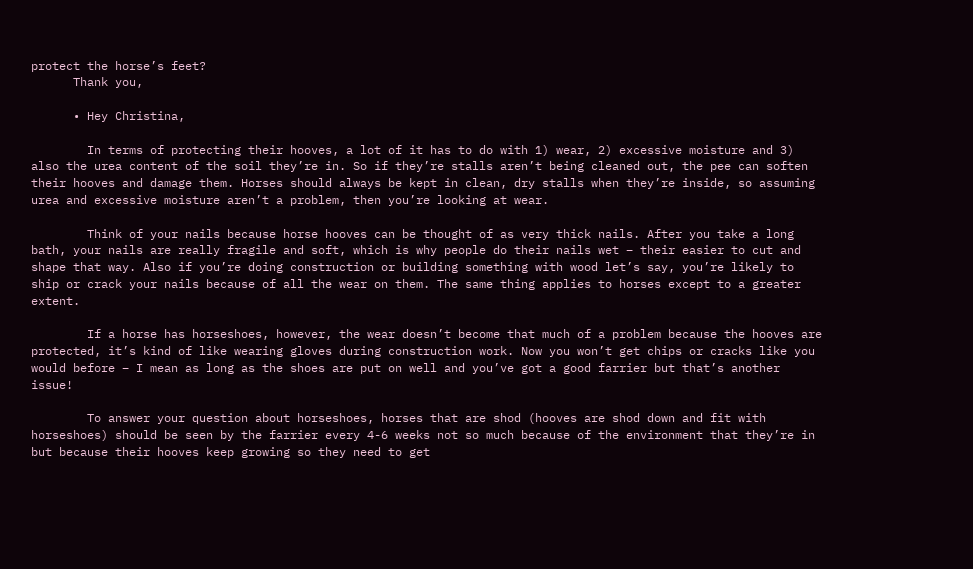protect the horse’s feet?
      Thank you,

      • Hey Christina,

        In terms of protecting their hooves, a lot of it has to do with 1) wear, 2) excessive moisture and 3) also the urea content of the soil they’re in. So if they’re stalls aren’t being cleaned out, the pee can soften their hooves and damage them. Horses should always be kept in clean, dry stalls when they’re inside, so assuming urea and excessive moisture aren’t a problem, then you’re looking at wear.

        Think of your nails because horse hooves can be thought of as very thick nails. After you take a long bath, your nails are really fragile and soft, which is why people do their nails wet – their easier to cut and shape that way. Also if you’re doing construction or building something with wood let’s say, you’re likely to ship or crack your nails because of all the wear on them. The same thing applies to horses except to a greater extent.

        If a horse has horseshoes, however, the wear doesn’t become that much of a problem because the hooves are protected, it’s kind of like wearing gloves during construction work. Now you won’t get chips or cracks like you would before – I mean as long as the shoes are put on well and you’ve got a good farrier but that’s another issue!

        To answer your question about horseshoes, horses that are shod (hooves are shod down and fit with horseshoes) should be seen by the farrier every 4-6 weeks not so much because of the environment that they’re in but because their hooves keep growing so they need to get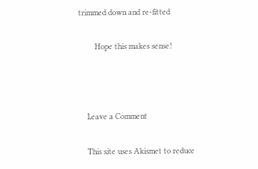trimmed down and re-fitted

        Hope this makes sense!



    Leave a Comment

    This site uses Akismet to reduce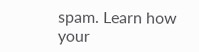spam. Learn how your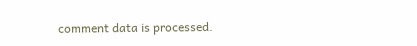comment data is processed.